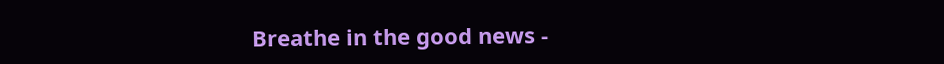Breathe in the good news -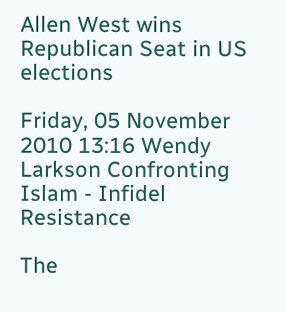Allen West wins Republican Seat in US elections

Friday, 05 November 2010 13:16 Wendy Larkson Confronting Islam - Infidel Resistance

The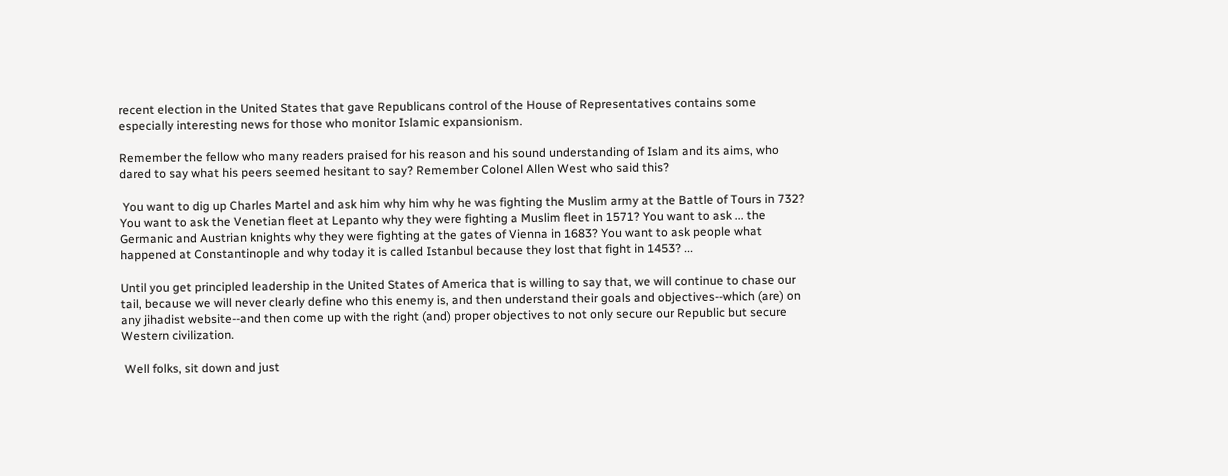recent election in the United States that gave Republicans control of the House of Representatives contains some especially interesting news for those who monitor Islamic expansionism.

Remember the fellow who many readers praised for his reason and his sound understanding of Islam and its aims, who dared to say what his peers seemed hesitant to say? Remember Colonel Allen West who said this?

 You want to dig up Charles Martel and ask him why him why he was fighting the Muslim army at the Battle of Tours in 732? You want to ask the Venetian fleet at Lepanto why they were fighting a Muslim fleet in 1571? You want to ask ... the Germanic and Austrian knights why they were fighting at the gates of Vienna in 1683? You want to ask people what happened at Constantinople and why today it is called Istanbul because they lost that fight in 1453? ...

Until you get principled leadership in the United States of America that is willing to say that, we will continue to chase our tail, because we will never clearly define who this enemy is, and then understand their goals and objectives--which (are) on any jihadist website--and then come up with the right (and) proper objectives to not only secure our Republic but secure Western civilization.

 Well folks, sit down and just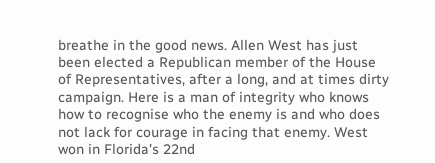breathe in the good news. Allen West has just been elected a Republican member of the House of Representatives, after a long, and at times dirty campaign. Here is a man of integrity who knows how to recognise who the enemy is and who does not lack for courage in facing that enemy. West won in Florida's 22nd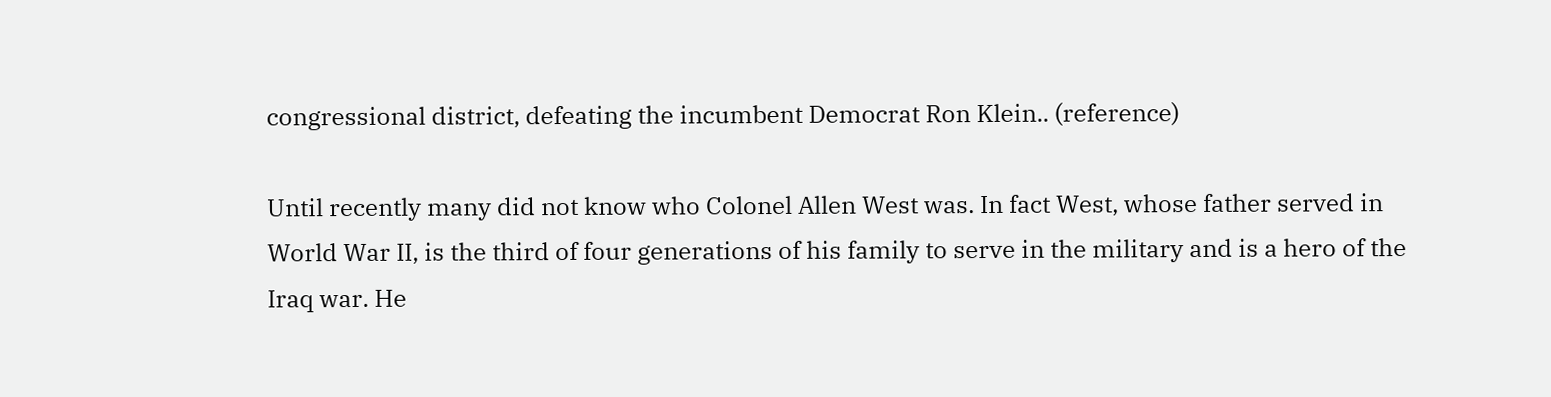congressional district, defeating the incumbent Democrat Ron Klein.. (reference)

Until recently many did not know who Colonel Allen West was. In fact West, whose father served in World War II, is the third of four generations of his family to serve in the military and is a hero of the Iraq war. He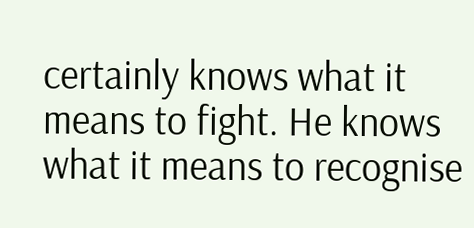certainly knows what it means to fight. He knows what it means to recognise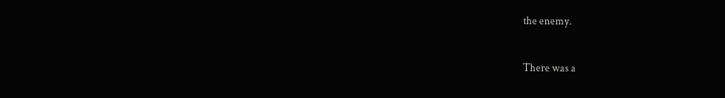the enemy.

There was a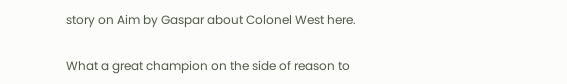story on Aim by Gaspar about Colonel West here.

What a great champion on the side of reason to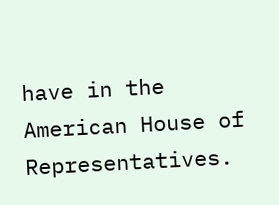have in the American House of Representatives.